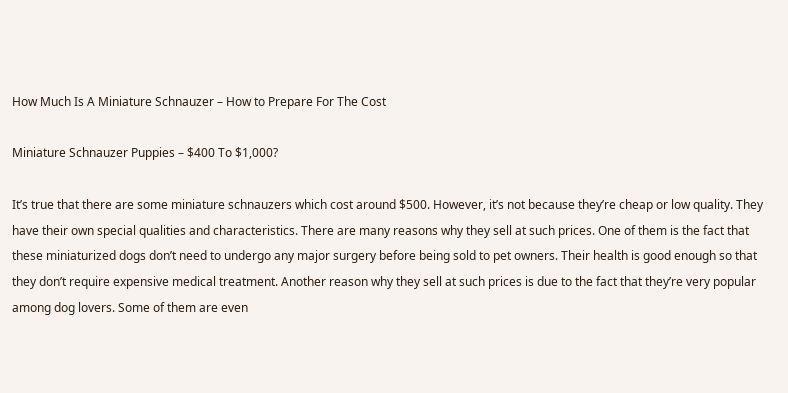How Much Is A Miniature Schnauzer – How to Prepare For The Cost

Miniature Schnauzer Puppies – $400 To $1,000?

It’s true that there are some miniature schnauzers which cost around $500. However, it’s not because they’re cheap or low quality. They have their own special qualities and characteristics. There are many reasons why they sell at such prices. One of them is the fact that these miniaturized dogs don’t need to undergo any major surgery before being sold to pet owners. Their health is good enough so that they don’t require expensive medical treatment. Another reason why they sell at such prices is due to the fact that they’re very popular among dog lovers. Some of them are even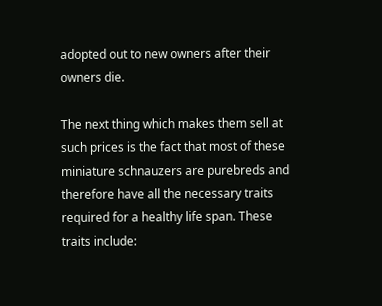adopted out to new owners after their owners die.

The next thing which makes them sell at such prices is the fact that most of these miniature schnauzers are purebreds and therefore have all the necessary traits required for a healthy life span. These traits include: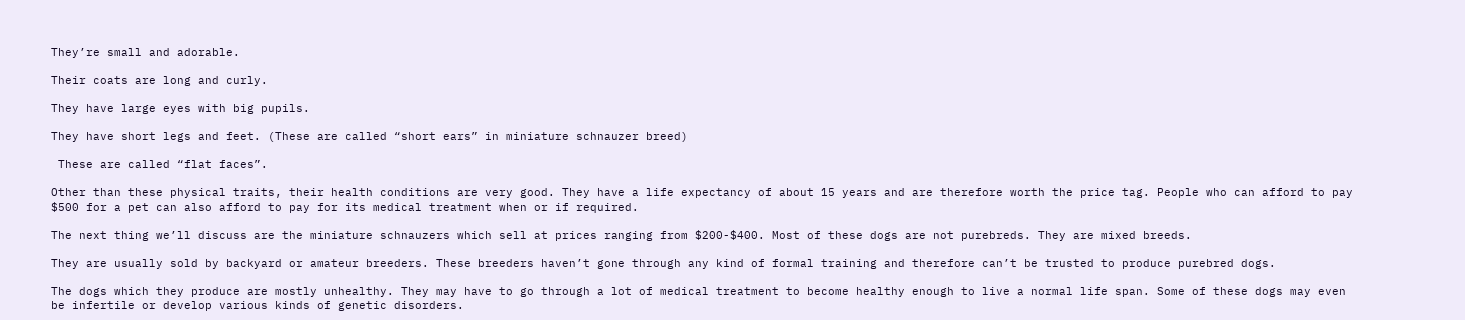They’re small and adorable.

Their coats are long and curly.

They have large eyes with big pupils.

They have short legs and feet. (These are called “short ears” in miniature schnauzer breed)

 These are called “flat faces”.

Other than these physical traits, their health conditions are very good. They have a life expectancy of about 15 years and are therefore worth the price tag. People who can afford to pay $500 for a pet can also afford to pay for its medical treatment when or if required.

The next thing we’ll discuss are the miniature schnauzers which sell at prices ranging from $200-$400. Most of these dogs are not purebreds. They are mixed breeds.

They are usually sold by backyard or amateur breeders. These breeders haven’t gone through any kind of formal training and therefore can’t be trusted to produce purebred dogs.

The dogs which they produce are mostly unhealthy. They may have to go through a lot of medical treatment to become healthy enough to live a normal life span. Some of these dogs may even be infertile or develop various kinds of genetic disorders.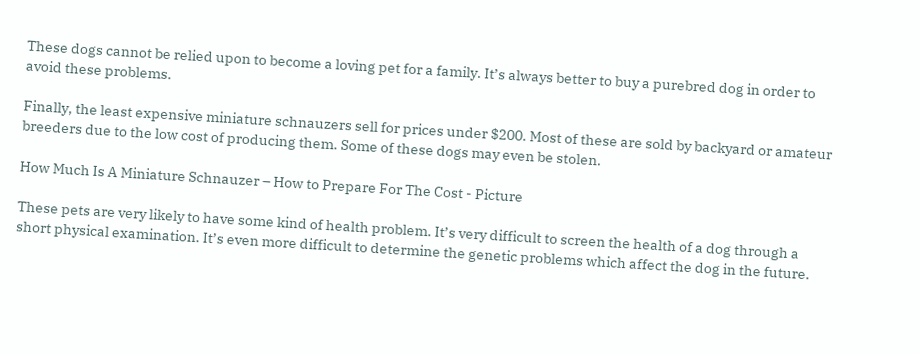These dogs cannot be relied upon to become a loving pet for a family. It’s always better to buy a purebred dog in order to avoid these problems.

Finally, the least expensive miniature schnauzers sell for prices under $200. Most of these are sold by backyard or amateur breeders due to the low cost of producing them. Some of these dogs may even be stolen.

How Much Is A Miniature Schnauzer – How to Prepare For The Cost - Picture

These pets are very likely to have some kind of health problem. It’s very difficult to screen the health of a dog through a short physical examination. It’s even more difficult to determine the genetic problems which affect the dog in the future.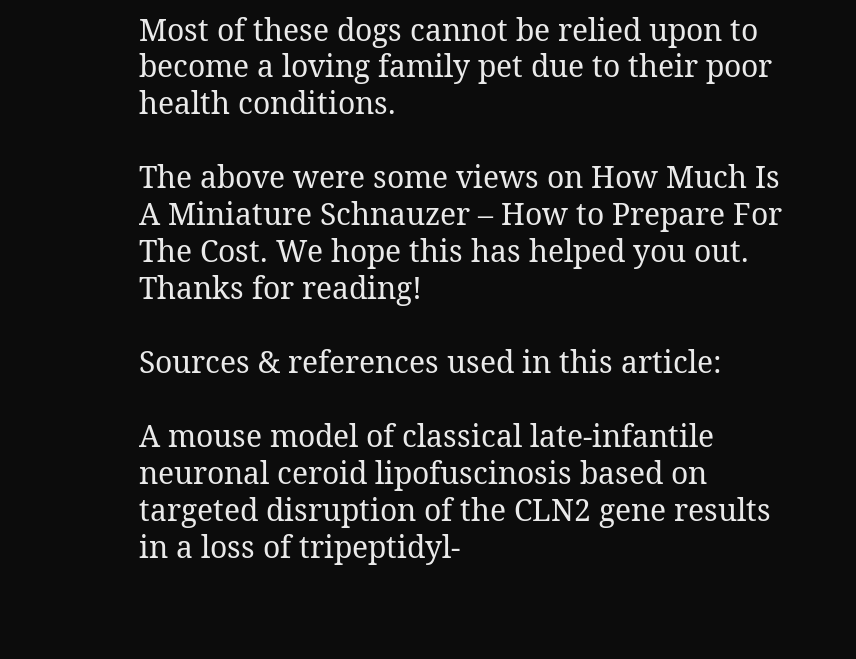Most of these dogs cannot be relied upon to become a loving family pet due to their poor health conditions.

The above were some views on How Much Is A Miniature Schnauzer – How to Prepare For The Cost. We hope this has helped you out. Thanks for reading!

Sources & references used in this article:

A mouse model of classical late-infantile neuronal ceroid lipofuscinosis based on targeted disruption of the CLN2 gene results in a loss of tripeptidyl-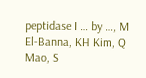peptidase I … by …, M El-Banna, KH Kim, Q Mao, S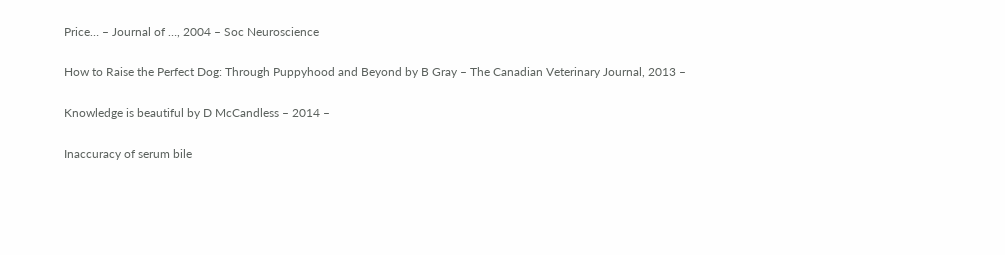Price… – Journal of …, 2004 – Soc Neuroscience

How to Raise the Perfect Dog: Through Puppyhood and Beyond by B Gray – The Canadian Veterinary Journal, 2013 –

Knowledge is beautiful by D McCandless – 2014 –

Inaccuracy of serum bile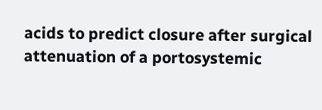acids to predict closure after surgical attenuation of a portosystemic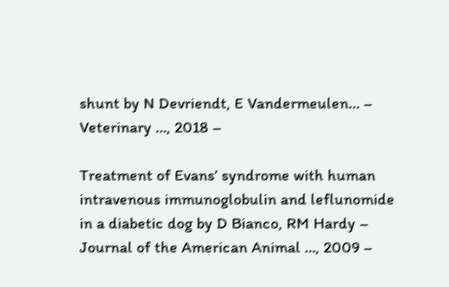shunt by N Devriendt, E Vandermeulen… – Veterinary …, 2018 –

Treatment of Evans’ syndrome with human intravenous immunoglobulin and leflunomide in a diabetic dog by D Bianco, RM Hardy – Journal of the American Animal …, 2009 –